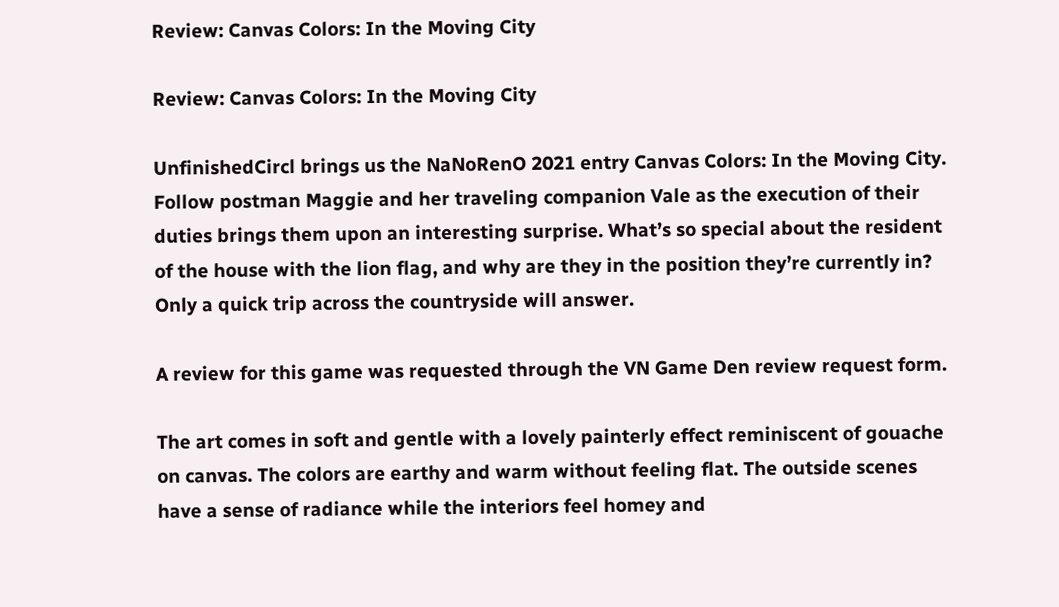Review: Canvas Colors: In the Moving City

Review: Canvas Colors: In the Moving City

UnfinishedCircl brings us the NaNoRenO 2021 entry Canvas Colors: In the Moving City. Follow postman Maggie and her traveling companion Vale as the execution of their duties brings them upon an interesting surprise. What’s so special about the resident of the house with the lion flag, and why are they in the position they’re currently in? Only a quick trip across the countryside will answer.

A review for this game was requested through the VN Game Den review request form.

The art comes in soft and gentle with a lovely painterly effect reminiscent of gouache on canvas. The colors are earthy and warm without feeling flat. The outside scenes have a sense of radiance while the interiors feel homey and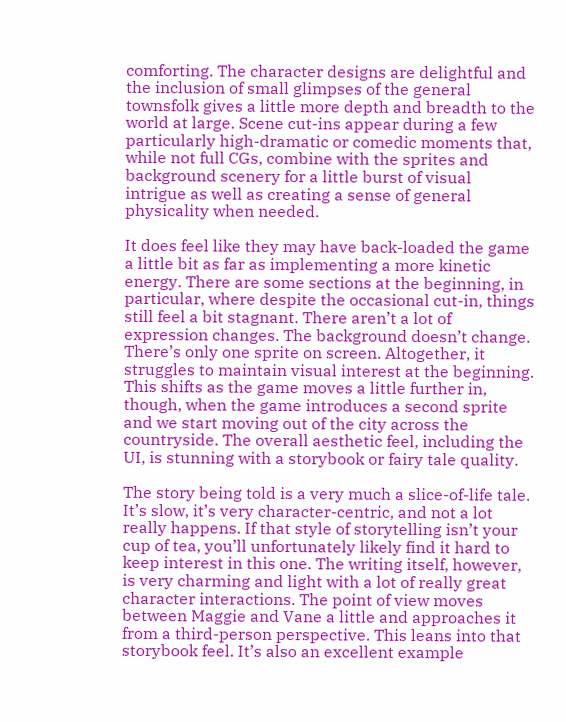comforting. The character designs are delightful and the inclusion of small glimpses of the general townsfolk gives a little more depth and breadth to the world at large. Scene cut-ins appear during a few particularly high-dramatic or comedic moments that, while not full CGs, combine with the sprites and background scenery for a little burst of visual intrigue as well as creating a sense of general physicality when needed.

It does feel like they may have back-loaded the game a little bit as far as implementing a more kinetic energy. There are some sections at the beginning, in particular, where despite the occasional cut-in, things still feel a bit stagnant. There aren’t a lot of expression changes. The background doesn’t change. There’s only one sprite on screen. Altogether, it struggles to maintain visual interest at the beginning. This shifts as the game moves a little further in, though, when the game introduces a second sprite and we start moving out of the city across the countryside. The overall aesthetic feel, including the UI, is stunning with a storybook or fairy tale quality.

The story being told is a very much a slice-of-life tale. It’s slow, it’s very character-centric, and not a lot really happens. If that style of storytelling isn’t your cup of tea, you’ll unfortunately likely find it hard to keep interest in this one. The writing itself, however, is very charming and light with a lot of really great character interactions. The point of view moves between Maggie and Vane a little and approaches it from a third-person perspective. This leans into that storybook feel. It’s also an excellent example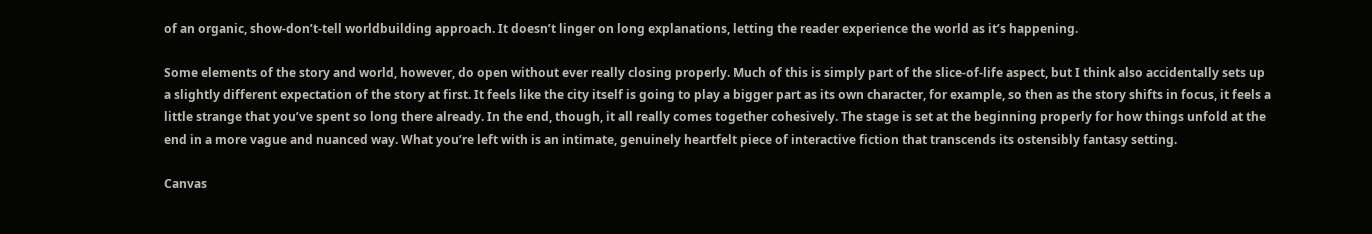of an organic, show-don’t-tell worldbuilding approach. It doesn’t linger on long explanations, letting the reader experience the world as it’s happening.

Some elements of the story and world, however, do open without ever really closing properly. Much of this is simply part of the slice-of-life aspect, but I think also accidentally sets up a slightly different expectation of the story at first. It feels like the city itself is going to play a bigger part as its own character, for example, so then as the story shifts in focus, it feels a little strange that you’ve spent so long there already. In the end, though, it all really comes together cohesively. The stage is set at the beginning properly for how things unfold at the end in a more vague and nuanced way. What you’re left with is an intimate, genuinely heartfelt piece of interactive fiction that transcends its ostensibly fantasy setting.

Canvas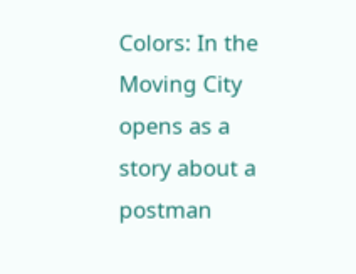Colors: In the Moving City opens as a story about a postman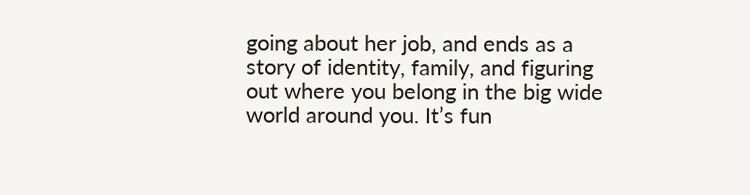going about her job, and ends as a story of identity, family, and figuring out where you belong in the big wide world around you. It’s fun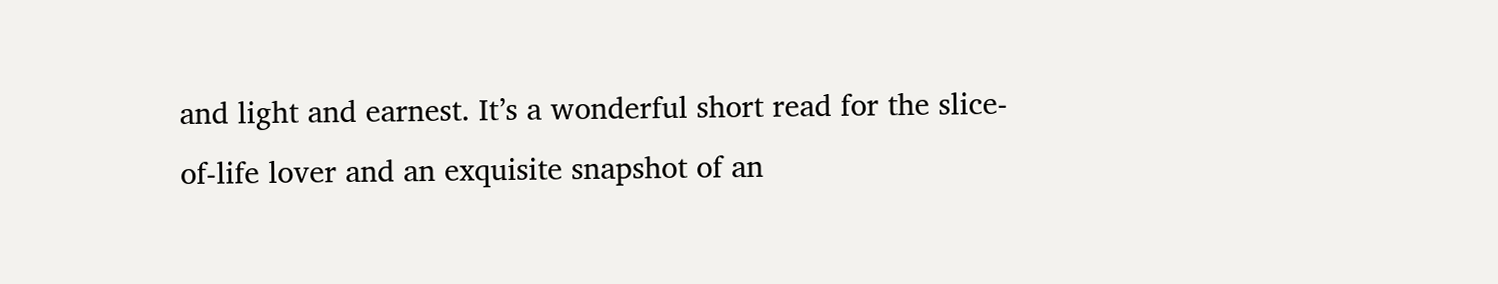and light and earnest. It’s a wonderful short read for the slice-of-life lover and an exquisite snapshot of an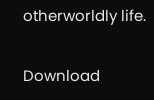otherworldly life.

Download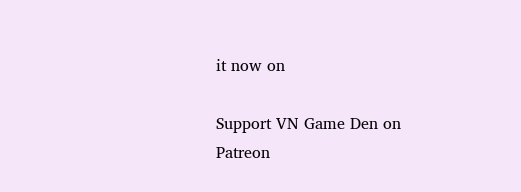it now on

Support VN Game Den on Patreon